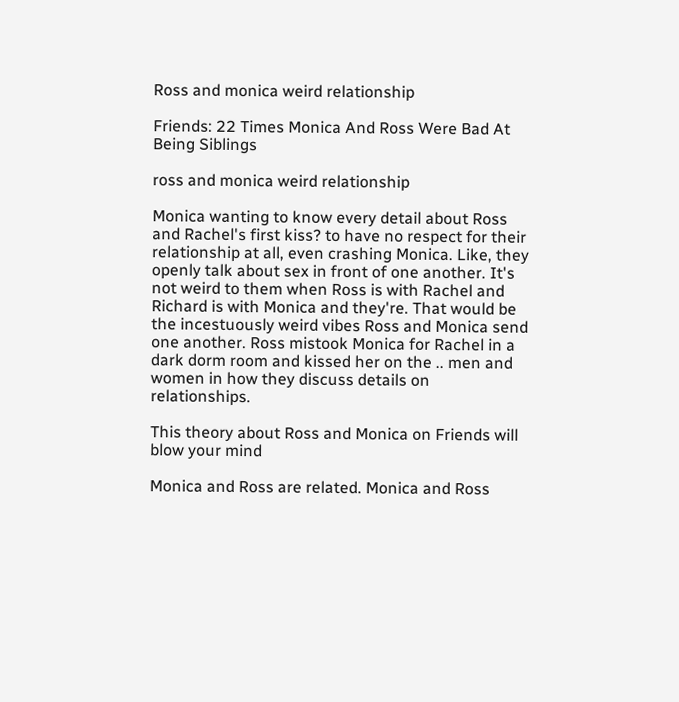Ross and monica weird relationship

Friends: 22 Times Monica And Ross Were Bad At Being Siblings

ross and monica weird relationship

Monica wanting to know every detail about Ross and Rachel's first kiss? to have no respect for their relationship at all, even crashing Monica. Like, they openly talk about sex in front of one another. It's not weird to them when Ross is with Rachel and Richard is with Monica and they're. That would be the incestuously weird vibes Ross and Monica send one another. Ross mistook Monica for Rachel in a dark dorm room and kissed her on the .. men and women in how they discuss details on relationships.

This theory about Ross and Monica on Friends will blow your mind

Monica and Ross are related. Monica and Ross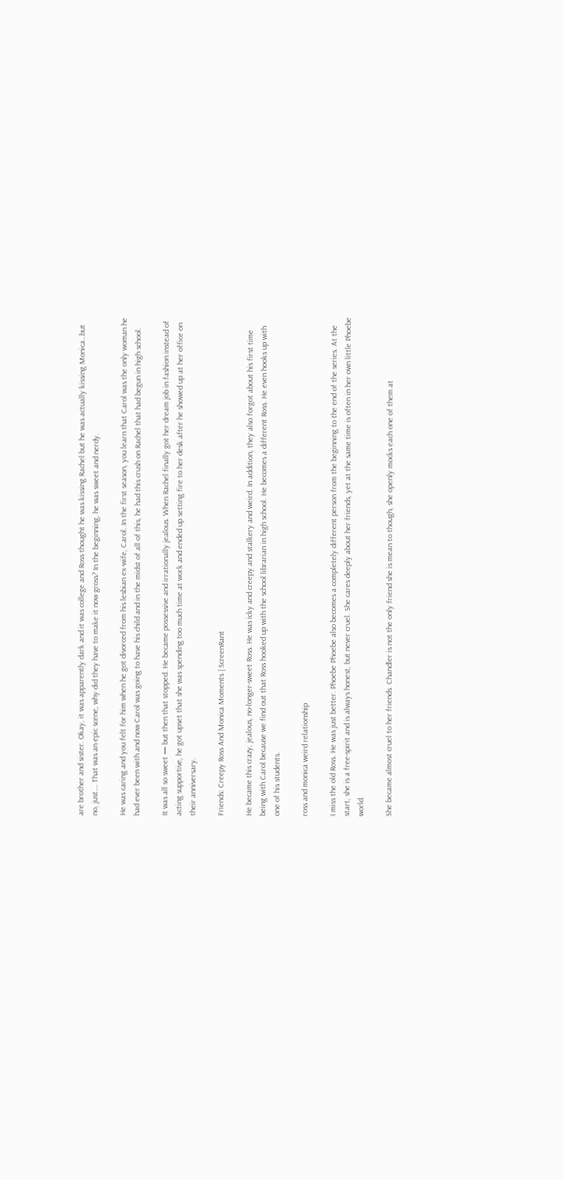are brother and sister. Okay, it was apparently dark and it was college and Ross thought he was kissing Rachel but he was actually kissing Monica…but no, just…. That was an epic scene, why did they have to make it now gross? In the beginning, he was sweet and nerdy.

He was caring and you felt for him when he got divorced from his lesbian ex-wife, Carol. In the first season, you learn that Carol was the only woman he had ever been with and now Carol was going to have his child and in the midst of all of this, he had this crush on Rachel that had begun in high school.

It was all so sweet — but then that stopped. He became possessive and irrationally jealous. When Rachel finally got her dream job in fashion instead of acting supportive, he got upset that she was spending too much time at work and ended up setting fire to her desk after he showed up at her office on their anniversary.

Friends: Creepy Ross And Monica Moments | ScreenRant

He became this crazy, jealous, no-longer-sweet Ross. He was icky and creepy and stalkery and weird. In addition, they also forgot about his first time being with Carol because we find out that Ross hooked up with the school librarian in high school. He becomes a different Ross. He even hooks up with one of his students.

ross and monica weird relationship

I miss the old Ross. He was just better. Phoebe Phoebe also becomes a completely different person from the beginning to the end of the series. At the start, she is a free-spirit and is always honest, but never cruel. She cares deeply about her friends, yet at the same time is often in her own little Phoebe world.

She became almost cruel to her friends. Chandler is not the only friend she is mean to though, she openly mocks each one of them at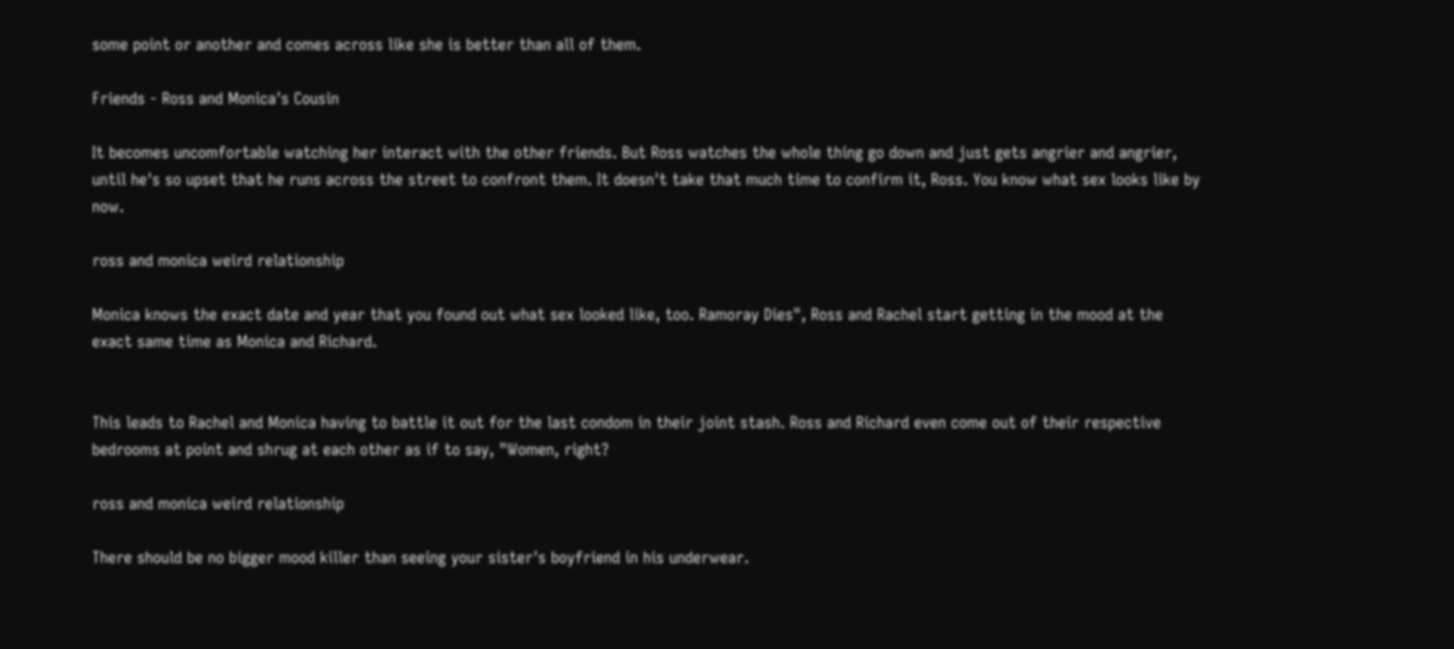some point or another and comes across like she is better than all of them.

Friends - Ross and Monica's Cousin

It becomes uncomfortable watching her interact with the other friends. But Ross watches the whole thing go down and just gets angrier and angrier, until he's so upset that he runs across the street to confront them. It doesn't take that much time to confirm it, Ross. You know what sex looks like by now.

ross and monica weird relationship

Monica knows the exact date and year that you found out what sex looked like, too. Ramoray Dies", Ross and Rachel start getting in the mood at the exact same time as Monica and Richard.


This leads to Rachel and Monica having to battle it out for the last condom in their joint stash. Ross and Richard even come out of their respective bedrooms at point and shrug at each other as if to say, "Women, right?

ross and monica weird relationship

There should be no bigger mood killer than seeing your sister's boyfriend in his underwear.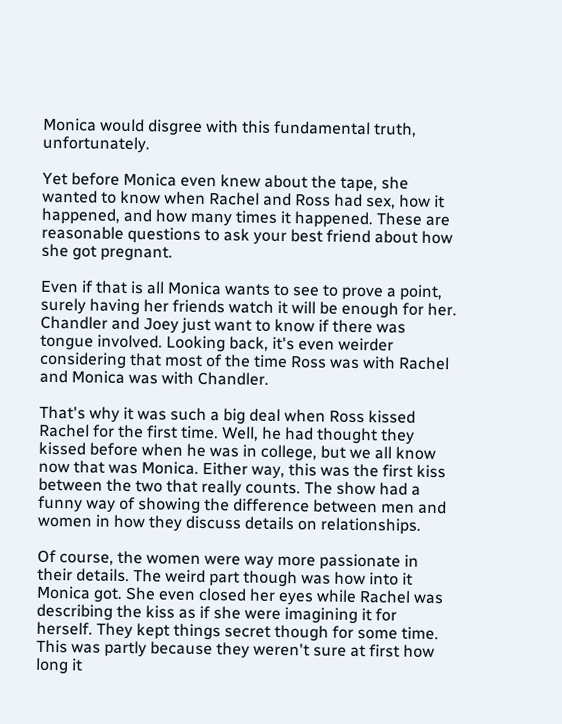Monica would disgree with this fundamental truth, unfortunately.

Yet before Monica even knew about the tape, she wanted to know when Rachel and Ross had sex, how it happened, and how many times it happened. These are reasonable questions to ask your best friend about how she got pregnant.

Even if that is all Monica wants to see to prove a point, surely having her friends watch it will be enough for her. Chandler and Joey just want to know if there was tongue involved. Looking back, it's even weirder considering that most of the time Ross was with Rachel and Monica was with Chandler.

That's why it was such a big deal when Ross kissed Rachel for the first time. Well, he had thought they kissed before when he was in college, but we all know now that was Monica. Either way, this was the first kiss between the two that really counts. The show had a funny way of showing the difference between men and women in how they discuss details on relationships.

Of course, the women were way more passionate in their details. The weird part though was how into it Monica got. She even closed her eyes while Rachel was describing the kiss as if she were imagining it for herself. They kept things secret though for some time. This was partly because they weren't sure at first how long it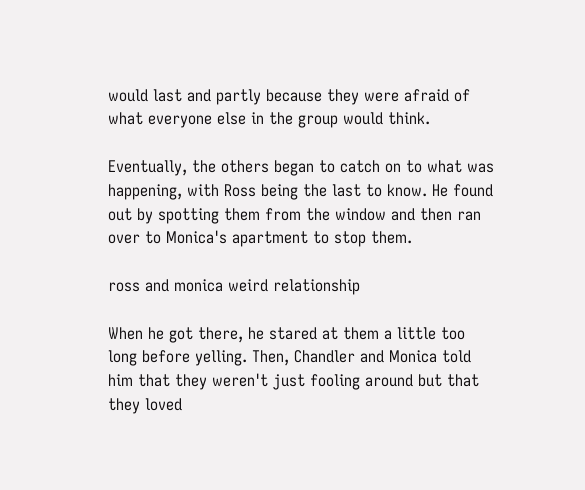would last and partly because they were afraid of what everyone else in the group would think.

Eventually, the others began to catch on to what was happening, with Ross being the last to know. He found out by spotting them from the window and then ran over to Monica's apartment to stop them.

ross and monica weird relationship

When he got there, he stared at them a little too long before yelling. Then, Chandler and Monica told him that they weren't just fooling around but that they loved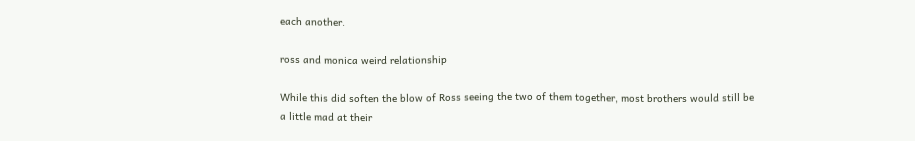each another.

ross and monica weird relationship

While this did soften the blow of Ross seeing the two of them together, most brothers would still be a little mad at their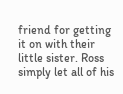friend for getting it on with their little sister. Ross simply let all of his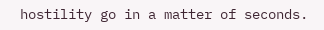hostility go in a matter of seconds.